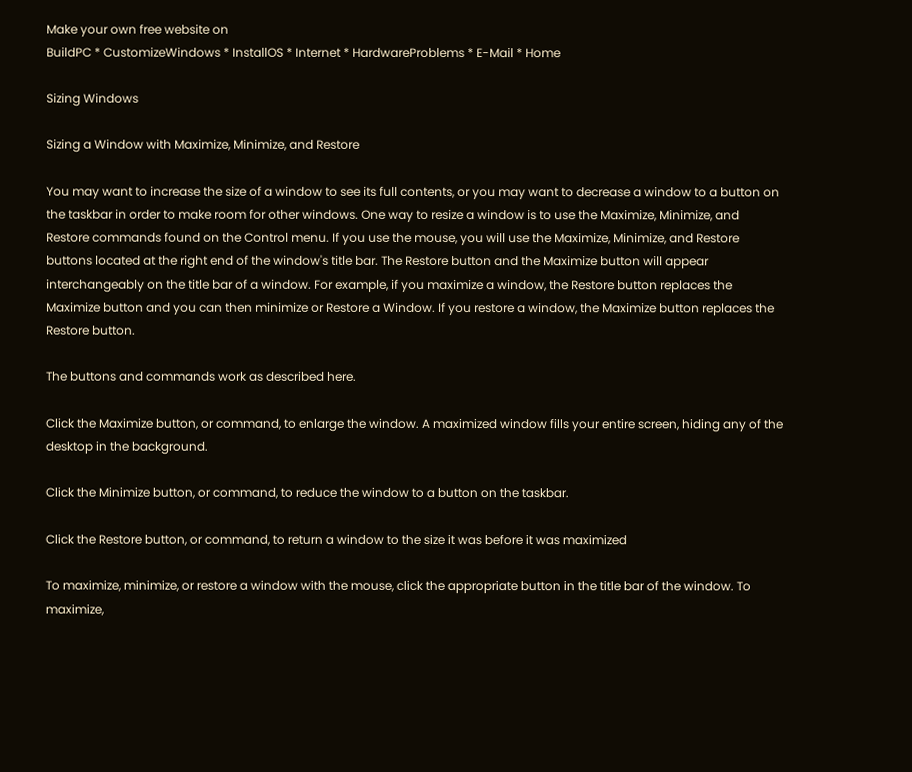Make your own free website on
BuildPC * CustomizeWindows * InstallOS * Internet * HardwareProblems * E-Mail * Home

Sizing Windows

Sizing a Window with Maximize, Minimize, and Restore

You may want to increase the size of a window to see its full contents, or you may want to decrease a window to a button on the taskbar in order to make room for other windows. One way to resize a window is to use the Maximize, Minimize, and Restore commands found on the Control menu. If you use the mouse, you will use the Maximize, Minimize, and Restore buttons located at the right end of the window's title bar. The Restore button and the Maximize button will appear interchangeably on the title bar of a window. For example, if you maximize a window, the Restore button replaces the Maximize button and you can then minimize or Restore a Window. If you restore a window, the Maximize button replaces the Restore button.

The buttons and commands work as described here.

Click the Maximize button, or command, to enlarge the window. A maximized window fills your entire screen, hiding any of the desktop in the background.

Click the Minimize button, or command, to reduce the window to a button on the taskbar.

Click the Restore button, or command, to return a window to the size it was before it was maximized

To maximize, minimize, or restore a window with the mouse, click the appropriate button in the title bar of the window. To maximize,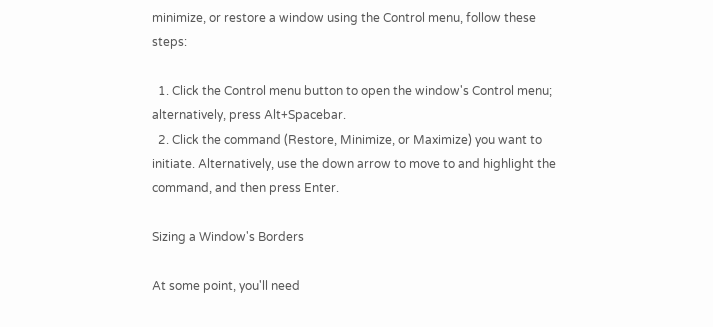minimize, or restore a window using the Control menu, follow these steps:

  1. Click the Control menu button to open the window's Control menu; alternatively, press Alt+Spacebar.
  2. Click the command (Restore, Minimize, or Maximize) you want to initiate. Alternatively, use the down arrow to move to and highlight the command, and then press Enter.

Sizing a Window's Borders

At some point, you'll need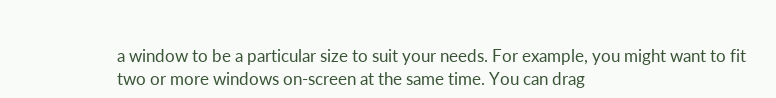a window to be a particular size to suit your needs. For example, you might want to fit two or more windows on-screen at the same time. You can drag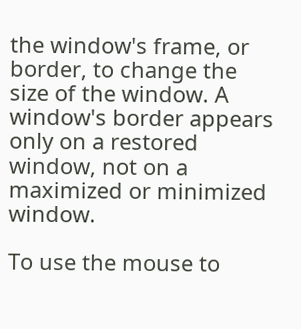the window's frame, or border, to change the size of the window. A window's border appears only on a restored window, not on a maximized or minimized window.

To use the mouse to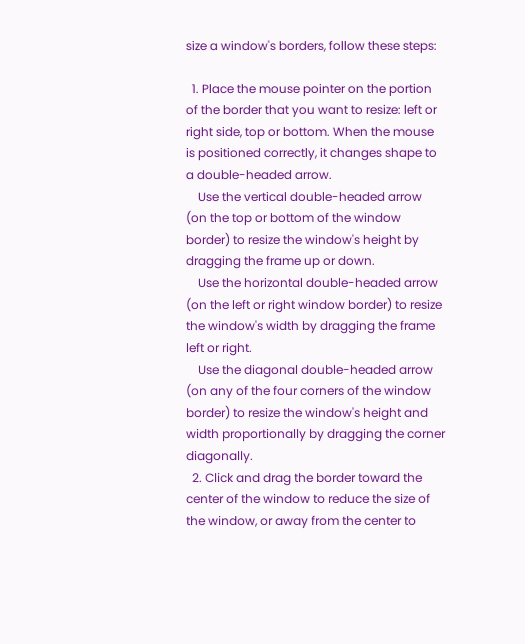size a window's borders, follow these steps:

  1. Place the mouse pointer on the portion of the border that you want to resize: left or right side, top or bottom. When the mouse is positioned correctly, it changes shape to a double-headed arrow.
    Use the vertical double-headed arrow (on the top or bottom of the window border) to resize the window's height by dragging the frame up or down.
    Use the horizontal double-headed arrow (on the left or right window border) to resize the window's width by dragging the frame left or right.
    Use the diagonal double-headed arrow (on any of the four corners of the window border) to resize the window's height and width proportionally by dragging the corner diagonally.
  2. Click and drag the border toward the center of the window to reduce the size of the window, or away from the center to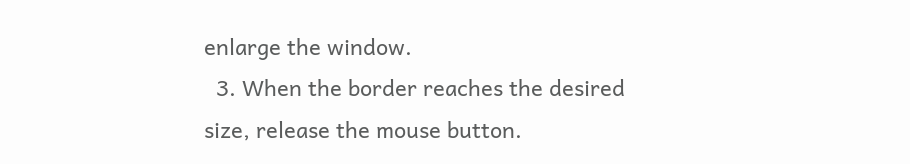enlarge the window.
  3. When the border reaches the desired size, release the mouse button.